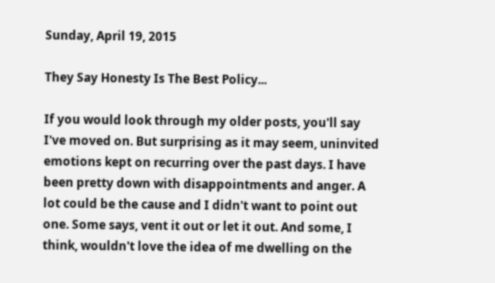Sunday, April 19, 2015

They Say Honesty Is The Best Policy...

If you would look through my older posts, you'll say I've moved on. But surprising as it may seem, uninvited emotions kept on recurring over the past days. I have been pretty down with disappointments and anger. A lot could be the cause and I didn't want to point out one. Some says, vent it out or let it out. And some, I think, wouldn't love the idea of me dwelling on the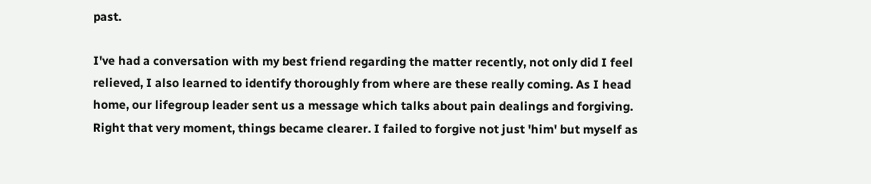past.

I've had a conversation with my best friend regarding the matter recently, not only did I feel
relieved, I also learned to identify thoroughly from where are these really coming. As I head home, our lifegroup leader sent us a message which talks about pain dealings and forgiving. Right that very moment, things became clearer. I failed to forgive not just 'him' but myself as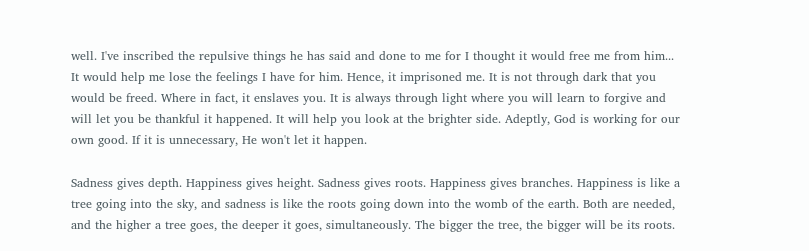well. I've inscribed the repulsive things he has said and done to me for I thought it would free me from him... It would help me lose the feelings I have for him. Hence, it imprisoned me. It is not through dark that you would be freed. Where in fact, it enslaves you. It is always through light where you will learn to forgive and will let you be thankful it happened. It will help you look at the brighter side. Adeptly, God is working for our own good. If it is unnecessary, He won't let it happen.

Sadness gives depth. Happiness gives height. Sadness gives roots. Happiness gives branches. Happiness is like a tree going into the sky, and sadness is like the roots going down into the womb of the earth. Both are needed, and the higher a tree goes, the deeper it goes, simultaneously. The bigger the tree, the bigger will be its roots.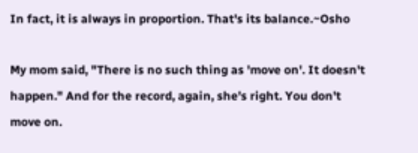In fact, it is always in proportion. That's its balance.~Osho

My mom said, "There is no such thing as 'move on'. It doesn't happen." And for the record, again, she's right. You don't move on.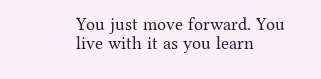You just move forward. You live with it as you learn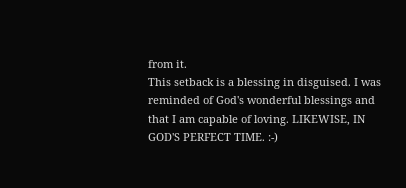from it.
This setback is a blessing in disguised. I was reminded of God's wonderful blessings and that I am capable of loving. LIKEWISE, IN GOD'S PERFECT TIME. :-)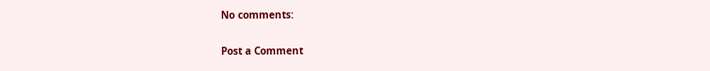No comments:

Post a Comment